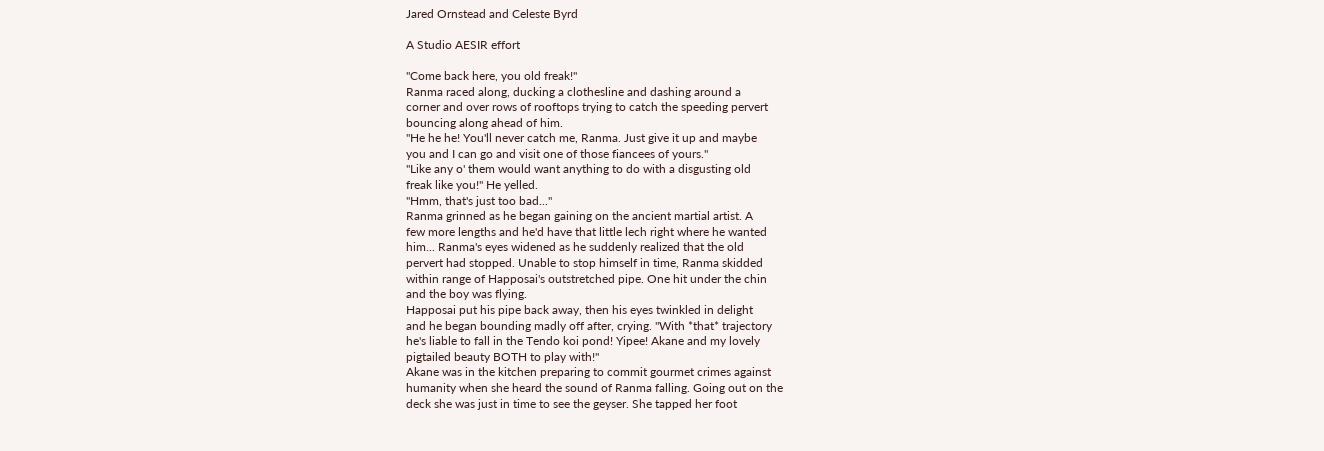Jared Ornstead and Celeste Byrd

A Studio AESIR effort

"Come back here, you old freak!"
Ranma raced along, ducking a clothesline and dashing around a
corner and over rows of rooftops trying to catch the speeding pervert
bouncing along ahead of him.
"He he he! You'll never catch me, Ranma. Just give it up and maybe
you and I can go and visit one of those fiancees of yours."
"Like any o' them would want anything to do with a disgusting old
freak like you!" He yelled.
"Hmm, that's just too bad..."
Ranma grinned as he began gaining on the ancient martial artist. A
few more lengths and he'd have that little lech right where he wanted
him... Ranma's eyes widened as he suddenly realized that the old
pervert had stopped. Unable to stop himself in time, Ranma skidded
within range of Happosai's outstretched pipe. One hit under the chin
and the boy was flying.
Happosai put his pipe back away, then his eyes twinkled in delight
and he began bounding madly off after, crying. "With *that* trajectory
he's liable to fall in the Tendo koi pond! Yipee! Akane and my lovely
pigtailed beauty BOTH to play with!"
Akane was in the kitchen preparing to commit gourmet crimes against
humanity when she heard the sound of Ranma falling. Going out on the
deck she was just in time to see the geyser. She tapped her foot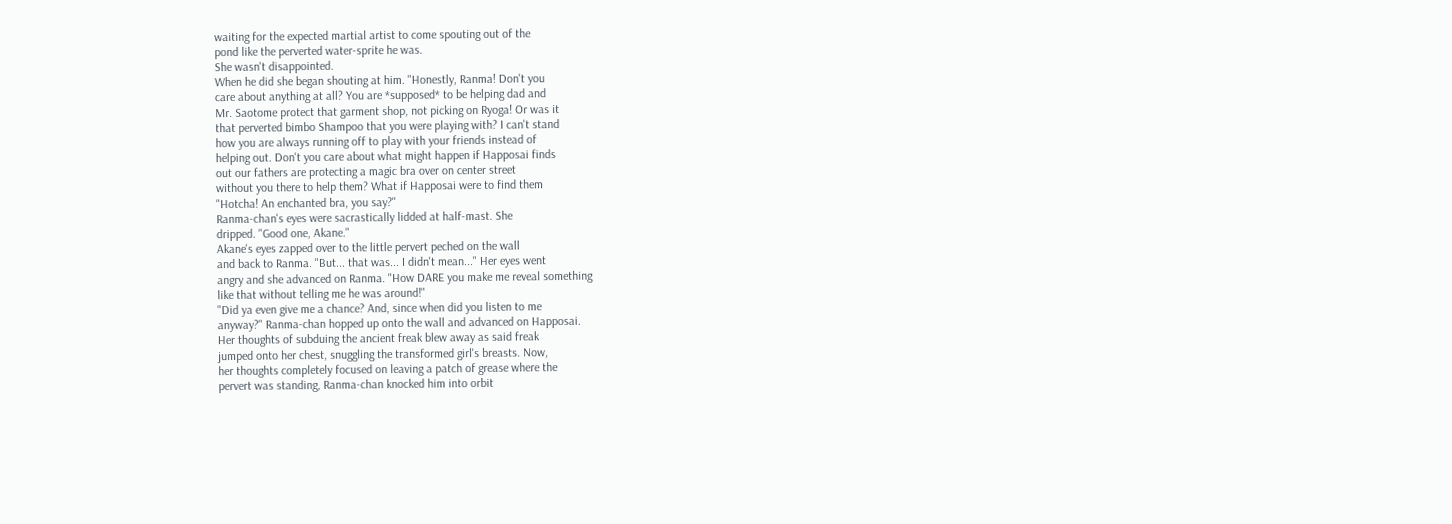waiting for the expected martial artist to come spouting out of the
pond like the perverted water-sprite he was.
She wasn't disappointed.
When he did she began shouting at him. "Honestly, Ranma! Don't you
care about anything at all? You are *supposed* to be helping dad and
Mr. Saotome protect that garment shop, not picking on Ryoga! Or was it
that perverted bimbo Shampoo that you were playing with? I can't stand
how you are always running off to play with your friends instead of
helping out. Don't you care about what might happen if Happosai finds
out our fathers are protecting a magic bra over on center street
without you there to help them? What if Happosai were to find them
"Hotcha! An enchanted bra, you say?"
Ranma-chan's eyes were sacrastically lidded at half-mast. She
dripped. "Good one, Akane."
Akane's eyes zapped over to the little pervert peched on the wall
and back to Ranma. "But... that was... I didn't mean..." Her eyes went
angry and she advanced on Ranma. "How DARE you make me reveal something
like that without telling me he was around!"
"Did ya even give me a chance? And, since when did you listen to me
anyway?" Ranma-chan hopped up onto the wall and advanced on Happosai.
Her thoughts of subduing the ancient freak blew away as said freak
jumped onto her chest, snuggling the transformed girl's breasts. Now,
her thoughts completely focused on leaving a patch of grease where the
pervert was standing, Ranma-chan knocked him into orbit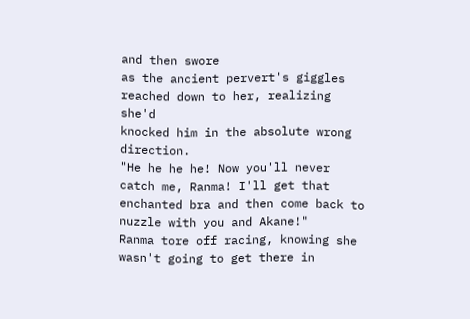and then swore
as the ancient pervert's giggles reached down to her, realizing she'd
knocked him in the absolute wrong direction.
"He he he he! Now you'll never catch me, Ranma! I'll get that
enchanted bra and then come back to nuzzle with you and Akane!"
Ranma tore off racing, knowing she wasn't going to get there in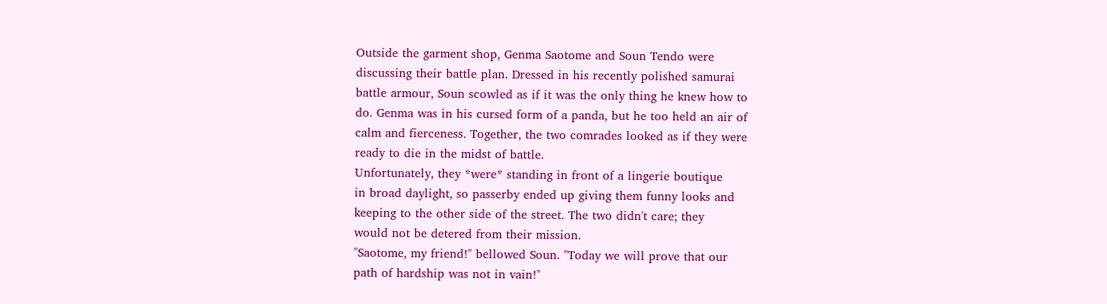Outside the garment shop, Genma Saotome and Soun Tendo were
discussing their battle plan. Dressed in his recently polished samurai
battle armour, Soun scowled as if it was the only thing he knew how to
do. Genma was in his cursed form of a panda, but he too held an air of
calm and fierceness. Together, the two comrades looked as if they were
ready to die in the midst of battle.
Unfortunately, they *were* standing in front of a lingerie boutique
in broad daylight, so passerby ended up giving them funny looks and
keeping to the other side of the street. The two didn't care; they
would not be detered from their mission.
"Saotome, my friend!" bellowed Soun. "Today we will prove that our
path of hardship was not in vain!"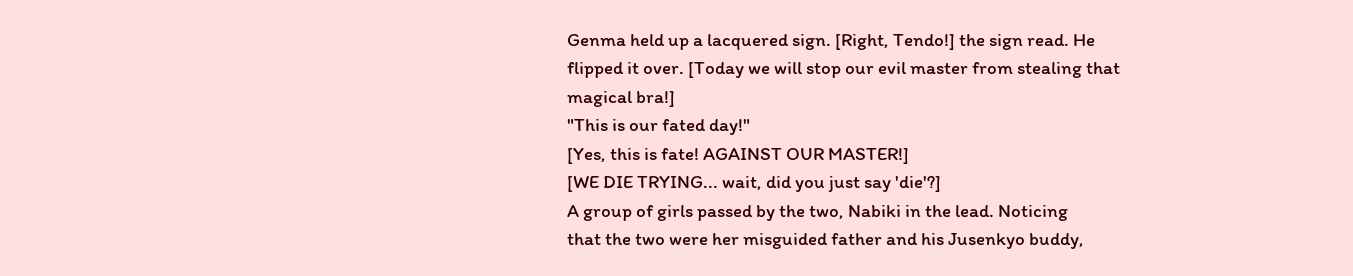Genma held up a lacquered sign. [Right, Tendo!] the sign read. He
flipped it over. [Today we will stop our evil master from stealing that
magical bra!]
"This is our fated day!"
[Yes, this is fate! AGAINST OUR MASTER!]
[WE DIE TRYING... wait, did you just say 'die'?]
A group of girls passed by the two, Nabiki in the lead. Noticing
that the two were her misguided father and his Jusenkyo buddy,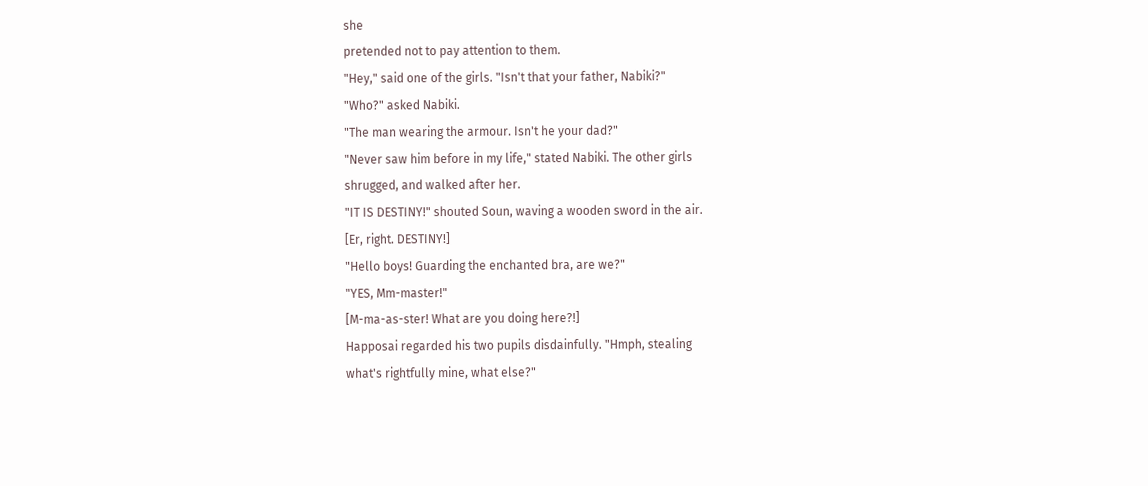she
pretended not to pay attention to them.
"Hey," said one of the girls. "Isn't that your father, Nabiki?"
"Who?" asked Nabiki.
"The man wearing the armour. Isn't he your dad?"
"Never saw him before in my life," stated Nabiki. The other girls
shrugged, and walked after her.
"IT IS DESTINY!" shouted Soun, waving a wooden sword in the air.
[Er, right. DESTINY!]
"Hello boys! Guarding the enchanted bra, are we?"
"YES, Mm-master!"
[M-ma-as-ster! What are you doing here?!]
Happosai regarded his two pupils disdainfully. "Hmph, stealing
what's rightfully mine, what else?"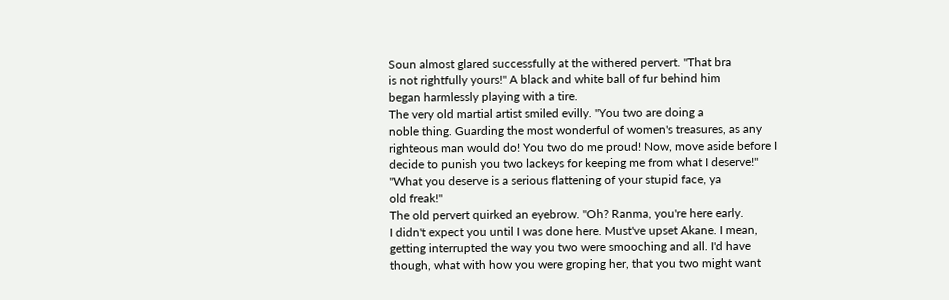Soun almost glared successfully at the withered pervert. "That bra
is not rightfully yours!" A black and white ball of fur behind him
began harmlessly playing with a tire.
The very old martial artist smiled evilly. "You two are doing a
noble thing. Guarding the most wonderful of women's treasures, as any
righteous man would do! You two do me proud! Now, move aside before I
decide to punish you two lackeys for keeping me from what I deserve!"
"What you deserve is a serious flattening of your stupid face, ya
old freak!"
The old pervert quirked an eyebrow. "Oh? Ranma, you're here early.
I didn't expect you until I was done here. Must've upset Akane. I mean,
getting interrupted the way you two were smooching and all. I'd have
though, what with how you were groping her, that you two might want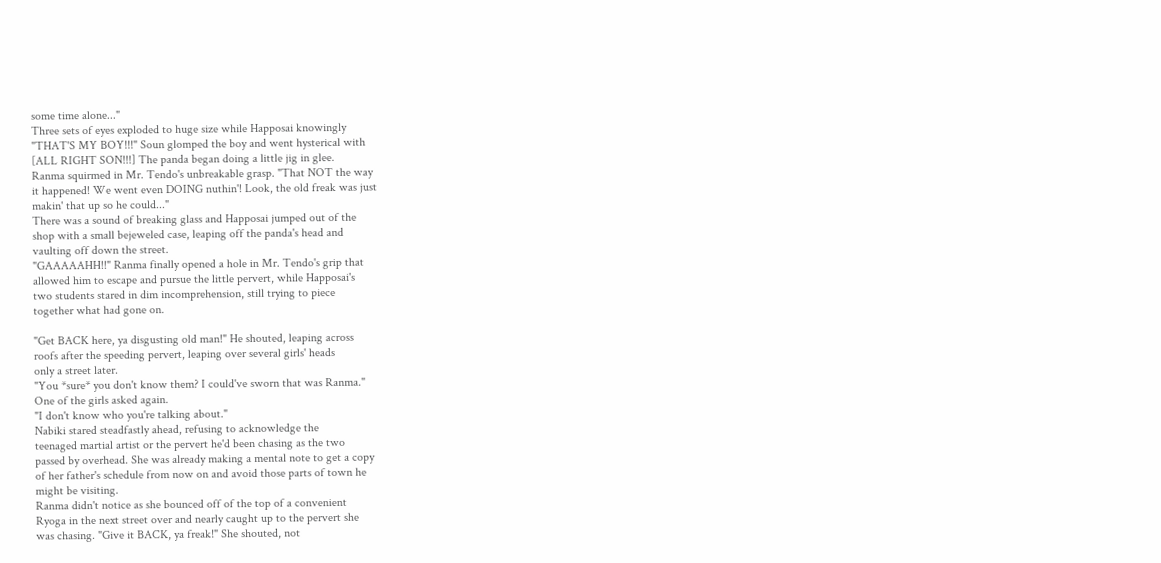some time alone..."
Three sets of eyes exploded to huge size while Happosai knowingly
"THAT'S MY BOY!!!" Soun glomped the boy and went hysterical with
[ALL RIGHT SON!!!] The panda began doing a little jig in glee.
Ranma squirmed in Mr. Tendo's unbreakable grasp. "That NOT the way
it happened! We went even DOING nuthin'! Look, the old freak was just
makin' that up so he could..."
There was a sound of breaking glass and Happosai jumped out of the
shop with a small bejeweled case, leaping off the panda's head and
vaulting off down the street.
"GAAAAAHH!!" Ranma finally opened a hole in Mr. Tendo's grip that
allowed him to escape and pursue the little pervert, while Happosai's
two students stared in dim incomprehension, still trying to piece
together what had gone on.

"Get BACK here, ya disgusting old man!" He shouted, leaping across
roofs after the speeding pervert, leaping over several girls' heads
only a street later.
"You *sure* you don't know them? I could've sworn that was Ranma."
One of the girls asked again.
"I don't know who you're talking about."
Nabiki stared steadfastly ahead, refusing to acknowledge the
teenaged martial artist or the pervert he'd been chasing as the two
passed by overhead. She was already making a mental note to get a copy
of her father's schedule from now on and avoid those parts of town he
might be visiting.
Ranma didn't notice as she bounced off of the top of a convenient
Ryoga in the next street over and nearly caught up to the pervert she
was chasing. "Give it BACK, ya freak!" She shouted, not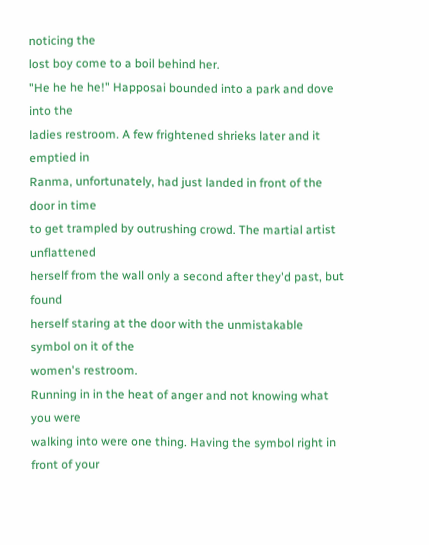noticing the
lost boy come to a boil behind her.
"He he he he!" Happosai bounded into a park and dove into the
ladies restroom. A few frightened shrieks later and it emptied in
Ranma, unfortunately, had just landed in front of the door in time
to get trampled by outrushing crowd. The martial artist unflattened
herself from the wall only a second after they'd past, but found
herself staring at the door with the unmistakable symbol on it of the
women's restroom.
Running in in the heat of anger and not knowing what you were
walking into were one thing. Having the symbol right in front of your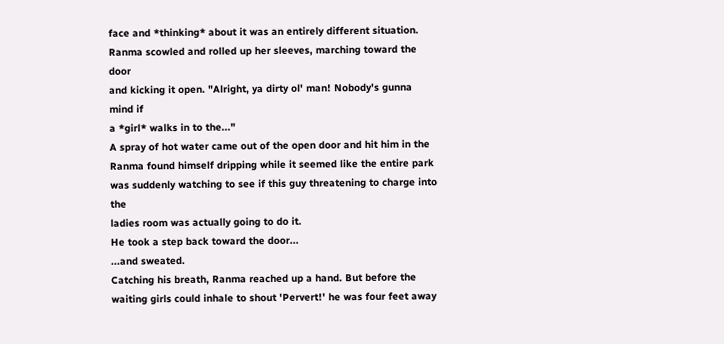face and *thinking* about it was an entirely different situation.
Ranma scowled and rolled up her sleeves, marching toward the door
and kicking it open. "Alright, ya dirty ol' man! Nobody's gunna mind if
a *girl* walks in to the..."
A spray of hot water came out of the open door and hit him in the
Ranma found himself dripping while it seemed like the entire park
was suddenly watching to see if this guy threatening to charge into the
ladies room was actually going to do it.
He took a step back toward the door...
...and sweated.
Catching his breath, Ranma reached up a hand. But before the
waiting girls could inhale to shout 'Pervert!' he was four feet away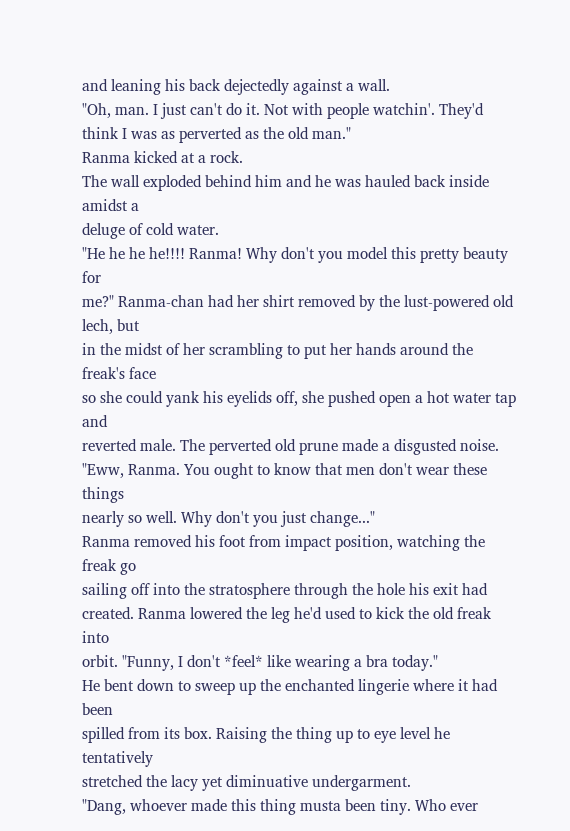and leaning his back dejectedly against a wall.
"Oh, man. I just can't do it. Not with people watchin'. They'd
think I was as perverted as the old man."
Ranma kicked at a rock.
The wall exploded behind him and he was hauled back inside amidst a
deluge of cold water.
"He he he he!!!! Ranma! Why don't you model this pretty beauty for
me?" Ranma-chan had her shirt removed by the lust-powered old lech, but
in the midst of her scrambling to put her hands around the freak's face
so she could yank his eyelids off, she pushed open a hot water tap and
reverted male. The perverted old prune made a disgusted noise.
"Eww, Ranma. You ought to know that men don't wear these things
nearly so well. Why don't you just change..."
Ranma removed his foot from impact position, watching the freak go
sailing off into the stratosphere through the hole his exit had
created. Ranma lowered the leg he'd used to kick the old freak into
orbit. "Funny, I don't *feel* like wearing a bra today."
He bent down to sweep up the enchanted lingerie where it had been
spilled from its box. Raising the thing up to eye level he tentatively
stretched the lacy yet diminuative undergarment.
"Dang, whoever made this thing musta been tiny. Who ever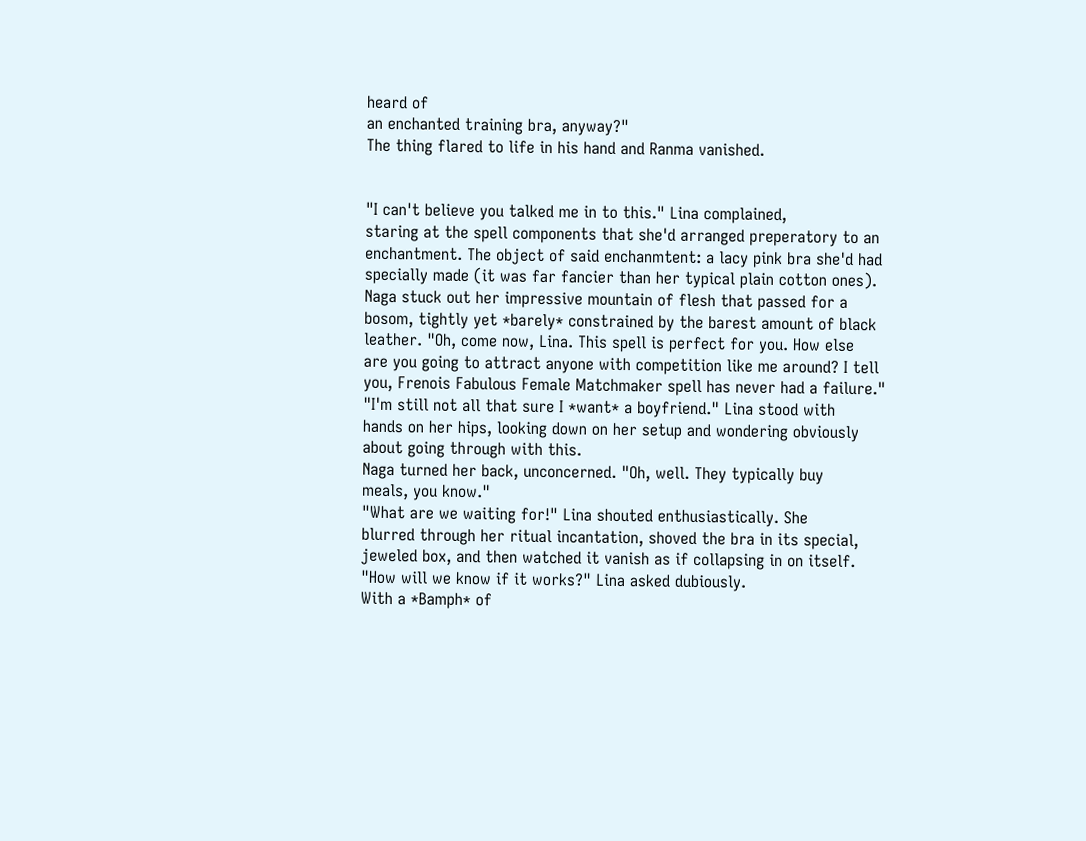heard of
an enchanted training bra, anyway?"
The thing flared to life in his hand and Ranma vanished.


"I can't believe you talked me in to this." Lina complained,
staring at the spell components that she'd arranged preperatory to an
enchantment. The object of said enchanmtent: a lacy pink bra she'd had
specially made (it was far fancier than her typical plain cotton ones).
Naga stuck out her impressive mountain of flesh that passed for a
bosom, tightly yet *barely* constrained by the barest amount of black
leather. "Oh, come now, Lina. This spell is perfect for you. How else
are you going to attract anyone with competition like me around? I tell
you, Frenois Fabulous Female Matchmaker spell has never had a failure."
"I'm still not all that sure I *want* a boyfriend." Lina stood with
hands on her hips, looking down on her setup and wondering obviously
about going through with this.
Naga turned her back, unconcerned. "Oh, well. They typically buy
meals, you know."
"What are we waiting for!" Lina shouted enthusiastically. She
blurred through her ritual incantation, shoved the bra in its special,
jeweled box, and then watched it vanish as if collapsing in on itself.
"How will we know if it works?" Lina asked dubiously.
With a *Bamph* of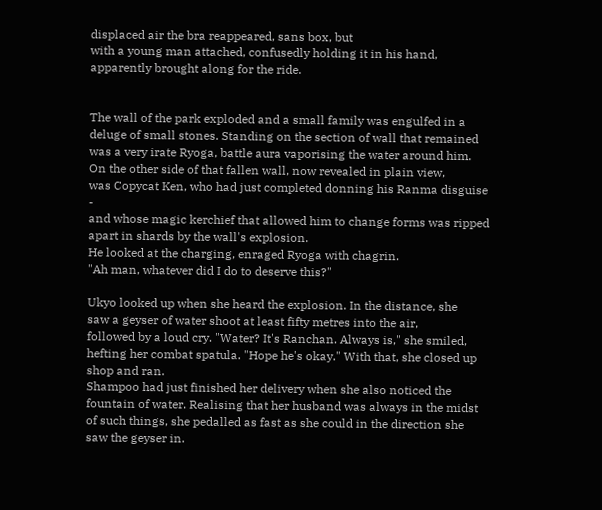displaced air the bra reappeared, sans box, but
with a young man attached, confusedly holding it in his hand,
apparently brought along for the ride.


The wall of the park exploded and a small family was engulfed in a
deluge of small stones. Standing on the section of wall that remained
was a very irate Ryoga, battle aura vaporising the water around him.
On the other side of that fallen wall, now revealed in plain view,
was Copycat Ken, who had just completed donning his Ranma disguise -
and whose magic kerchief that allowed him to change forms was ripped
apart in shards by the wall's explosion.
He looked at the charging, enraged Ryoga with chagrin.
"Ah man, whatever did I do to deserve this?"

Ukyo looked up when she heard the explosion. In the distance, she
saw a geyser of water shoot at least fifty metres into the air,
followed by a loud cry. "Water? It's Ranchan. Always is," she smiled,
hefting her combat spatula. "Hope he's okay." With that, she closed up
shop and ran.
Shampoo had just finished her delivery when she also noticed the
fountain of water. Realising that her husband was always in the midst
of such things, she pedalled as fast as she could in the direction she
saw the geyser in.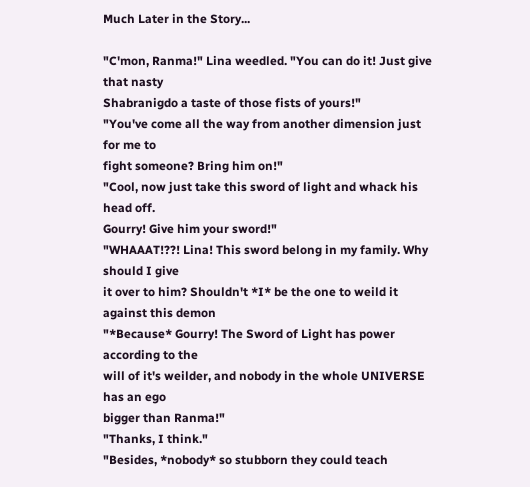Much Later in the Story...

"C'mon, Ranma!" Lina weedled. "You can do it! Just give that nasty
Shabranigdo a taste of those fists of yours!"
"You've come all the way from another dimension just for me to
fight someone? Bring him on!"
"Cool, now just take this sword of light and whack his head off.
Gourry! Give him your sword!"
"WHAAAT!??! Lina! This sword belong in my family. Why should I give
it over to him? Shouldn't *I* be the one to weild it against this demon
"*Because* Gourry! The Sword of Light has power according to the
will of it's weilder, and nobody in the whole UNIVERSE has an ego
bigger than Ranma!"
"Thanks, I think."
"Besides, *nobody* so stubborn they could teach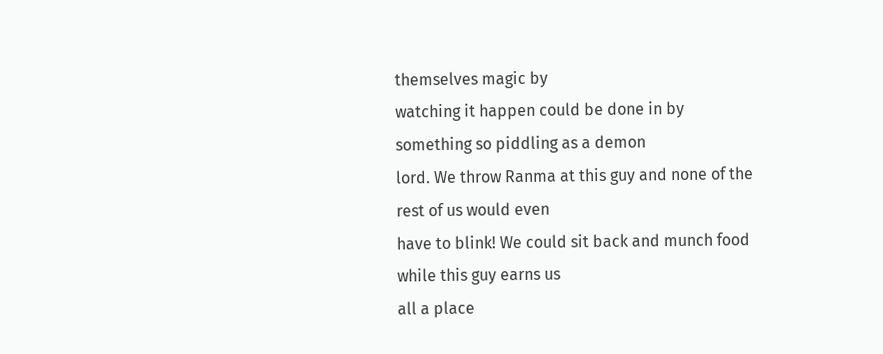themselves magic by
watching it happen could be done in by something so piddling as a demon
lord. We throw Ranma at this guy and none of the rest of us would even
have to blink! We could sit back and munch food while this guy earns us
all a place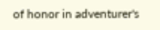of honor in adventurer's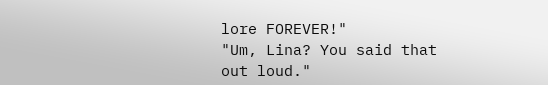lore FOREVER!"
"Um, Lina? You said that out loud."